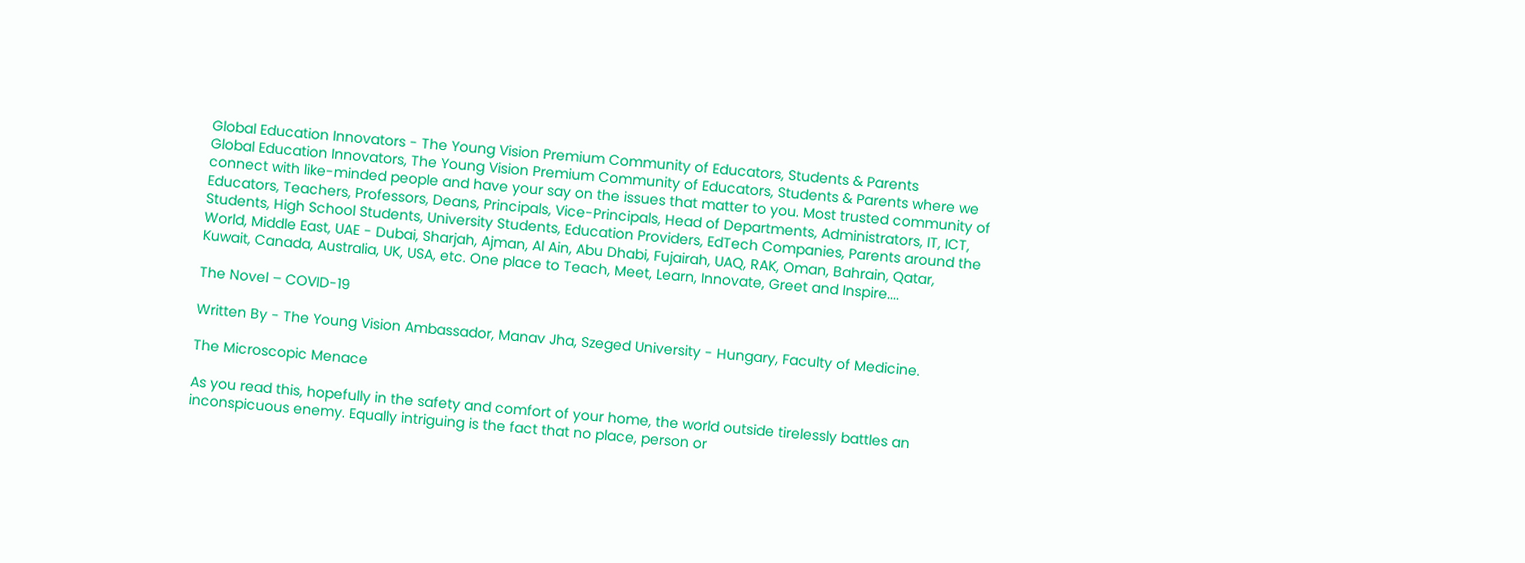Global Education Innovators - The Young Vision Premium Community of Educators, Students & Parents
Global Education Innovators, The Young Vision Premium Community of Educators, Students & Parents where we connect with like-minded people and have your say on the issues that matter to you. Most trusted community of Educators, Teachers, Professors, Deans, Principals, Vice-Principals, Head of Departments, Administrators, IT, ICT, Students, High School Students, University Students, Education Providers, EdTech Companies, Parents around the World, Middle East, UAE - Dubai, Sharjah, Ajman, Al Ain, Abu Dhabi, Fujairah, UAQ, RAK, Oman, Bahrain, Qatar, Kuwait, Canada, Australia, UK, USA, etc. One place to Teach, Meet, Learn, Innovate, Greet and Inspire....

The Novel – COVID-19

Written By - The Young Vision Ambassador, Manav Jha, Szeged University - Hungary, Faculty of Medicine.

The Microscopic Menace

As you read this, hopefully in the safety and comfort of your home, the world outside tirelessly battles an inconspicuous enemy. Equally intriguing is the fact that no place, person or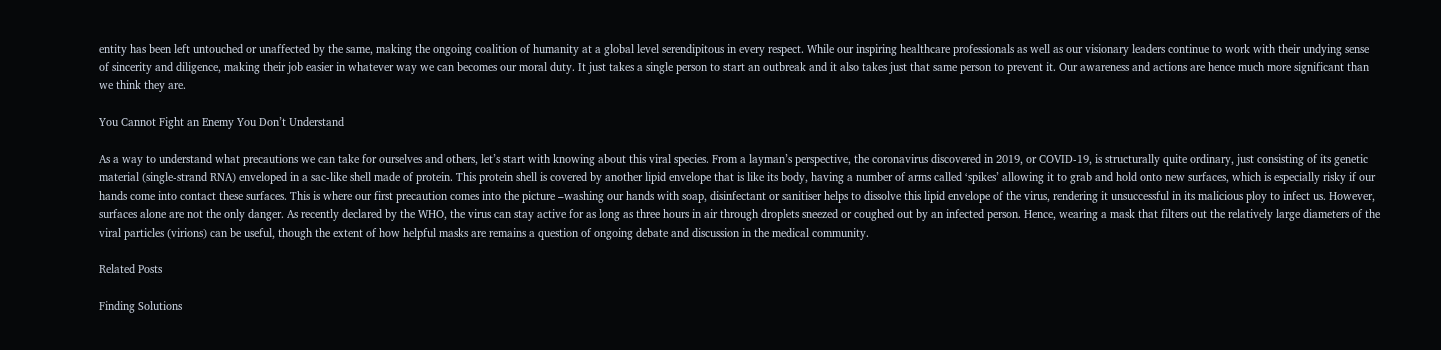entity has been left untouched or unaffected by the same, making the ongoing coalition of humanity at a global level serendipitous in every respect. While our inspiring healthcare professionals as well as our visionary leaders continue to work with their undying sense of sincerity and diligence, making their job easier in whatever way we can becomes our moral duty. It just takes a single person to start an outbreak and it also takes just that same person to prevent it. Our awareness and actions are hence much more significant than we think they are.

You Cannot Fight an Enemy You Don’t Understand

As a way to understand what precautions we can take for ourselves and others, let’s start with knowing about this viral species. From a layman’s perspective, the coronavirus discovered in 2019, or COVID-19, is structurally quite ordinary, just consisting of its genetic material (single-strand RNA) enveloped in a sac-like shell made of protein. This protein shell is covered by another lipid envelope that is like its body, having a number of arms called ‘spikes’ allowing it to grab and hold onto new surfaces, which is especially risky if our hands come into contact these surfaces. This is where our first precaution comes into the picture –washing our hands with soap, disinfectant or sanitiser helps to dissolve this lipid envelope of the virus, rendering it unsuccessful in its malicious ploy to infect us. However, surfaces alone are not the only danger. As recently declared by the WHO, the virus can stay active for as long as three hours in air through droplets sneezed or coughed out by an infected person. Hence, wearing a mask that filters out the relatively large diameters of the viral particles (virions) can be useful, though the extent of how helpful masks are remains a question of ongoing debate and discussion in the medical community.

Related Posts

Finding Solutions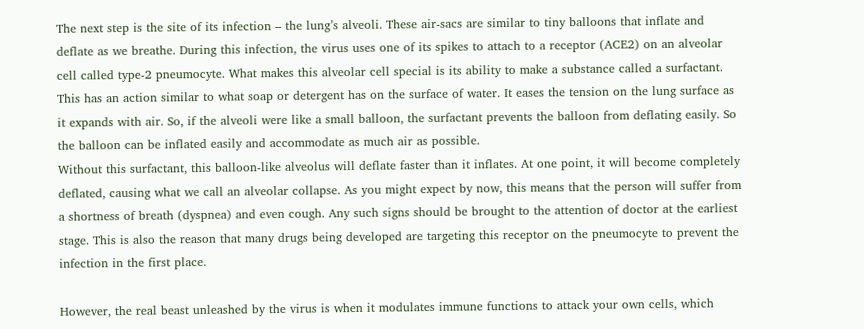The next step is the site of its infection – the lung’s alveoli. These air-sacs are similar to tiny balloons that inflate and deflate as we breathe. During this infection, the virus uses one of its spikes to attach to a receptor (ACE2) on an alveolar cell called type-2 pneumocyte. What makes this alveolar cell special is its ability to make a substance called a surfactant. This has an action similar to what soap or detergent has on the surface of water. It eases the tension on the lung surface as it expands with air. So, if the alveoli were like a small balloon, the surfactant prevents the balloon from deflating easily. So the balloon can be inflated easily and accommodate as much air as possible.
Without this surfactant, this balloon-like alveolus will deflate faster than it inflates. At one point, it will become completely deflated, causing what we call an alveolar collapse. As you might expect by now, this means that the person will suffer from a shortness of breath (dyspnea) and even cough. Any such signs should be brought to the attention of doctor at the earliest stage. This is also the reason that many drugs being developed are targeting this receptor on the pneumocyte to prevent the infection in the first place.

However, the real beast unleashed by the virus is when it modulates immune functions to attack your own cells, which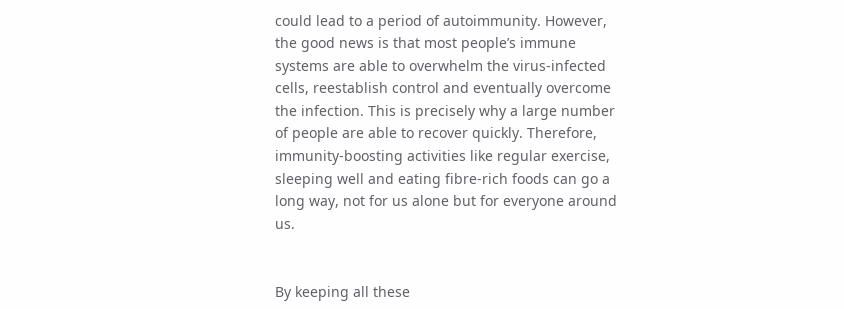could lead to a period of autoimmunity. However, the good news is that most people’s immune systems are able to overwhelm the virus-infected cells, reestablish control and eventually overcome the infection. This is precisely why a large number of people are able to recover quickly. Therefore, immunity-boosting activities like regular exercise, sleeping well and eating fibre-rich foods can go a long way, not for us alone but for everyone around us.


By keeping all these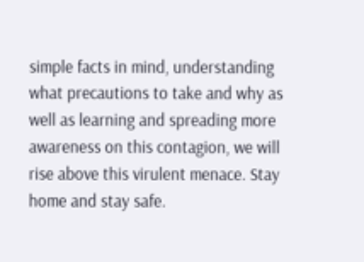simple facts in mind, understanding what precautions to take and why as well as learning and spreading more awareness on this contagion, we will rise above this virulent menace. Stay home and stay safe.